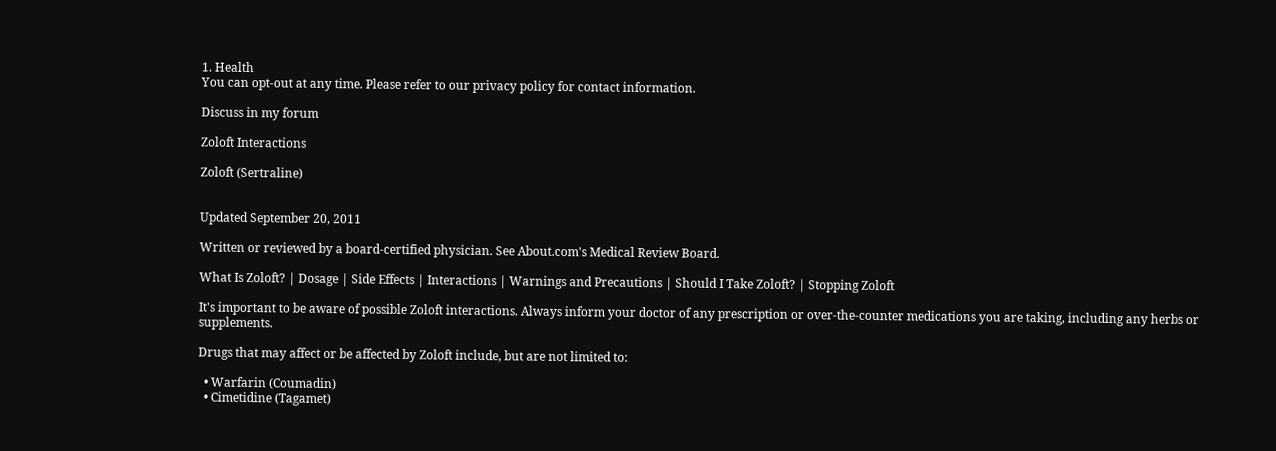1. Health
You can opt-out at any time. Please refer to our privacy policy for contact information.

Discuss in my forum

Zoloft Interactions

Zoloft (Sertraline)


Updated September 20, 2011

Written or reviewed by a board-certified physician. See About.com's Medical Review Board.

What Is Zoloft? | Dosage | Side Effects | Interactions | Warnings and Precautions | Should I Take Zoloft? | Stopping Zoloft

It's important to be aware of possible Zoloft interactions. Always inform your doctor of any prescription or over-the-counter medications you are taking, including any herbs or supplements.

Drugs that may affect or be affected by Zoloft include, but are not limited to:

  • Warfarin (Coumadin)
  • Cimetidine (Tagamet)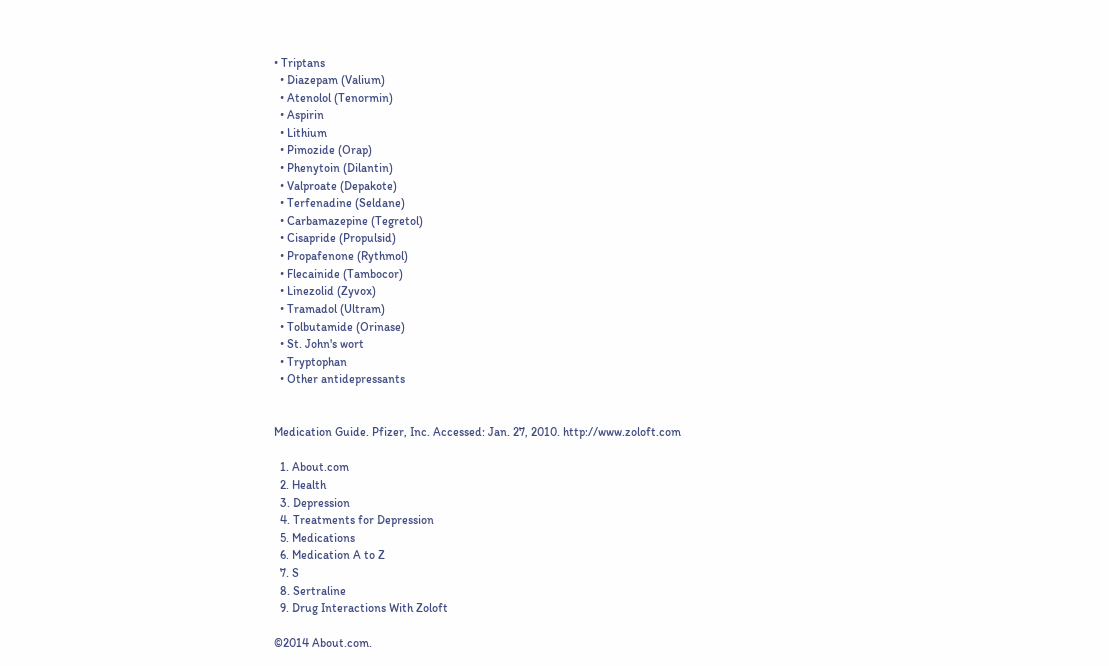• Triptans
  • Diazepam (Valium)
  • Atenolol (Tenormin)
  • Aspirin
  • Lithium
  • Pimozide (Orap)
  • Phenytoin (Dilantin)
  • Valproate (Depakote)
  • Terfenadine (Seldane)
  • Carbamazepine (Tegretol)
  • Cisapride (Propulsid)
  • Propafenone (Rythmol)
  • Flecainide (Tambocor)
  • Linezolid (Zyvox)
  • Tramadol (Ultram)
  • Tolbutamide (Orinase)
  • St. John's wort
  • Tryptophan
  • Other antidepressants


Medication Guide. Pfizer, Inc. Accessed: Jan. 27, 2010. http://www.zoloft.com

  1. About.com
  2. Health
  3. Depression
  4. Treatments for Depression
  5. Medications
  6. Medication A to Z
  7. S
  8. Sertraline
  9. Drug Interactions With Zoloft

©2014 About.com.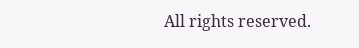All rights reserved.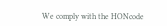We comply with the HONcode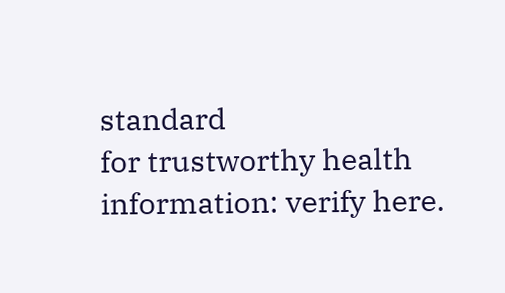standard
for trustworthy health
information: verify here.